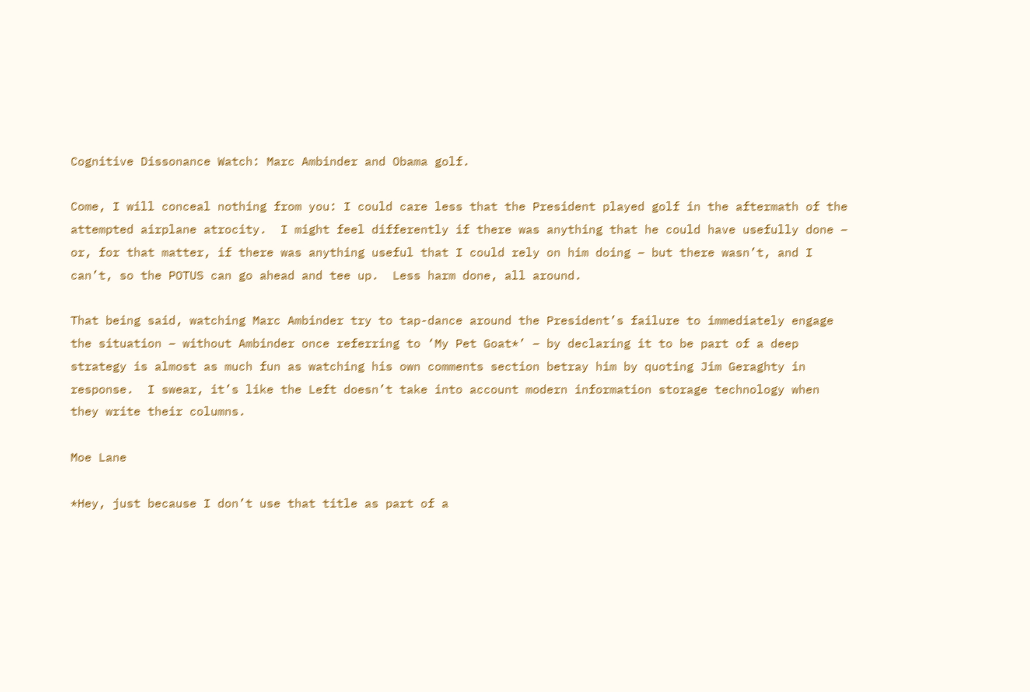Cognitive Dissonance Watch: Marc Ambinder and Obama golf.

Come, I will conceal nothing from you: I could care less that the President played golf in the aftermath of the attempted airplane atrocity.  I might feel differently if there was anything that he could have usefully done – or, for that matter, if there was anything useful that I could rely on him doing – but there wasn’t, and I can’t, so the POTUS can go ahead and tee up.  Less harm done, all around.

That being said, watching Marc Ambinder try to tap-dance around the President’s failure to immediately engage the situation – without Ambinder once referring to ‘My Pet Goat*’ – by declaring it to be part of a deep strategy is almost as much fun as watching his own comments section betray him by quoting Jim Geraghty in response.  I swear, it’s like the Left doesn’t take into account modern information storage technology when they write their columns.

Moe Lane

*Hey, just because I don’t use that title as part of a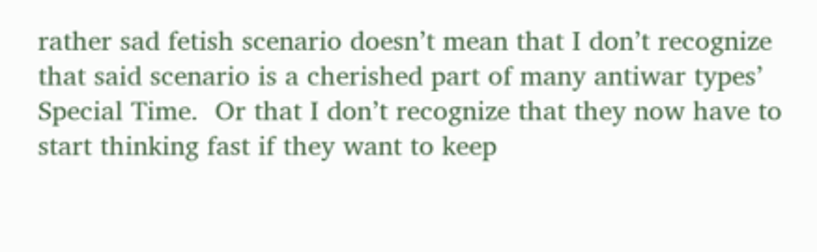rather sad fetish scenario doesn’t mean that I don’t recognize that said scenario is a cherished part of many antiwar types’ Special Time.  Or that I don’t recognize that they now have to start thinking fast if they want to keep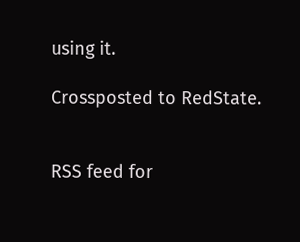using it.

Crossposted to RedState.


RSS feed for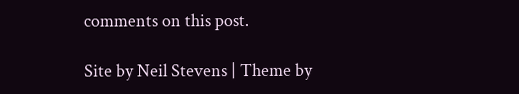comments on this post.

Site by Neil Stevens | Theme by